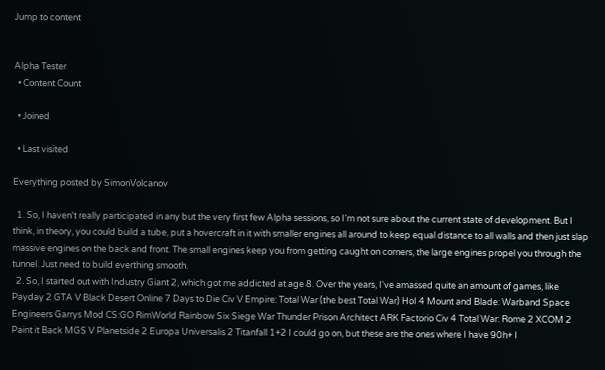Jump to content


Alpha Tester
  • Content Count

  • Joined

  • Last visited

Everything posted by SimonVolcanov

  1. So, I haven't really participated in any but the very first few Alpha sessions, so I'm not sure about the current state of development. But I think, in theory, you could build a tube, put a hovercraft in it with smaller engines all around to keep equal distance to all walls and then just slap massive engines on the back and front. The small engines keep you from getting caught on corners, the large engines propel you through the tunnel. Just need to build everthing smooth.
  2. So, I started out with Industry Giant 2, which got me addicted at age 8. Over the years, I've amassed quite an amount of games, like Payday 2 GTA V Black Desert Online 7 Days to Die Civ V Empire: Total War (the best Total War) HoI 4 Mount and Blade: Warband Space Engineers Garrys Mod CS:GO RimWorld Rainbow Six Siege War Thunder Prison Architect ARK Factorio Civ 4 Total War: Rome 2 XCOM 2 Paint it Back MGS V Planetside 2 Europa Universalis 2 Titanfall 1+2 I could go on, but these are the ones where I have 90h+ I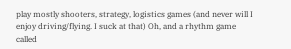play mostly shooters, strategy, logistics games (and never will I enjoy driving/flying. I suck at that) Oh, and a rhythm game called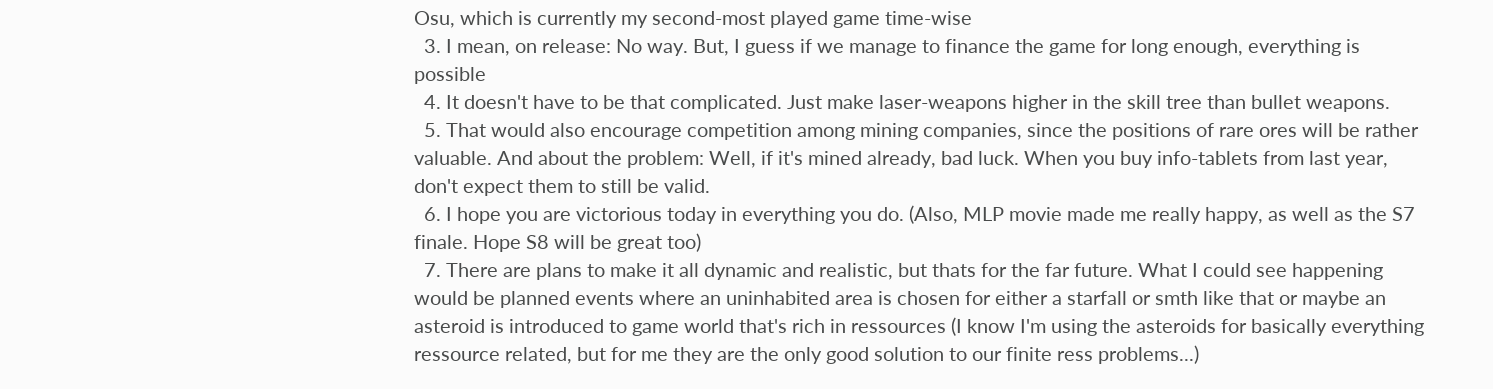Osu, which is currently my second-most played game time-wise
  3. I mean, on release: No way. But, I guess if we manage to finance the game for long enough, everything is possible
  4. It doesn't have to be that complicated. Just make laser-weapons higher in the skill tree than bullet weapons.
  5. That would also encourage competition among mining companies, since the positions of rare ores will be rather valuable. And about the problem: Well, if it's mined already, bad luck. When you buy info-tablets from last year, don't expect them to still be valid.
  6. I hope you are victorious today in everything you do. (Also, MLP movie made me really happy, as well as the S7 finale. Hope S8 will be great too)
  7. There are plans to make it all dynamic and realistic, but thats for the far future. What I could see happening would be planned events where an uninhabited area is chosen for either a starfall or smth like that or maybe an asteroid is introduced to game world that's rich in ressources (I know I'm using the asteroids for basically everything ressource related, but for me they are the only good solution to our finite ress problems...)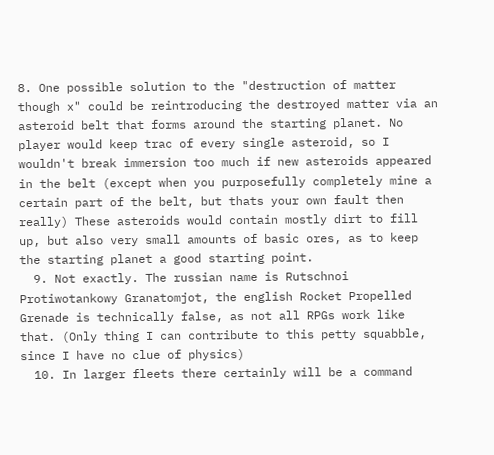8. One possible solution to the "destruction of matter though x" could be reintroducing the destroyed matter via an asteroid belt that forms around the starting planet. No player would keep trac of every single asteroid, so I wouldn't break immersion too much if new asteroids appeared in the belt (except when you purposefully completely mine a certain part of the belt, but thats your own fault then really) These asteroids would contain mostly dirt to fill up, but also very small amounts of basic ores, as to keep the starting planet a good starting point.
  9. Not exactly. The russian name is Rutschnoi Protiwotankowy Granatomjot, the english Rocket Propelled Grenade is technically false, as not all RPGs work like that. (Only thing I can contribute to this petty squabble, since I have no clue of physics)
  10. In larger fleets there certainly will be a command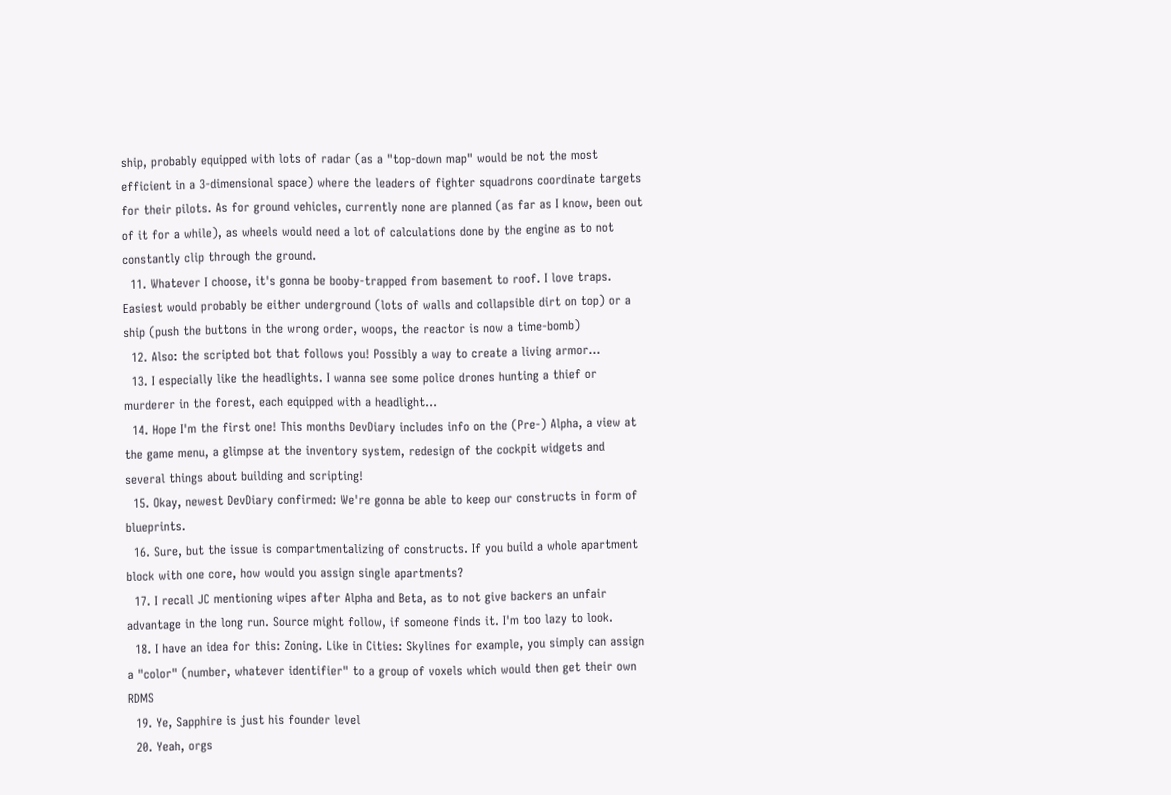ship, probably equipped with lots of radar (as a "top-down map" would be not the most efficient in a 3-dimensional space) where the leaders of fighter squadrons coordinate targets for their pilots. As for ground vehicles, currently none are planned (as far as I know, been out of it for a while), as wheels would need a lot of calculations done by the engine as to not constantly clip through the ground.
  11. Whatever I choose, it's gonna be booby-trapped from basement to roof. I love traps. Easiest would probably be either underground (lots of walls and collapsible dirt on top) or a ship (push the buttons in the wrong order, woops, the reactor is now a time-bomb)
  12. Also: the scripted bot that follows you! Possibly a way to create a living armor...
  13. I especially like the headlights. I wanna see some police drones hunting a thief or murderer in the forest, each equipped with a headlight...
  14. Hope I'm the first one! This months DevDiary includes info on the (Pre-) Alpha, a view at the game menu, a glimpse at the inventory system, redesign of the cockpit widgets and several things about building and scripting!
  15. Okay, newest DevDiary confirmed: We're gonna be able to keep our constructs in form of blueprints.
  16. Sure, but the issue is compartmentalizing of constructs. If you build a whole apartment block with one core, how would you assign single apartments?
  17. I recall JC mentioning wipes after Alpha and Beta, as to not give backers an unfair advantage in the long run. Source might follow, if someone finds it. I'm too lazy to look.
  18. I have an idea for this: Zoning. Like in Cities: Skylines for example, you simply can assign a "color" (number, whatever identifier" to a group of voxels which would then get their own RDMS
  19. Ye, Sapphire is just his founder level
  20. Yeah, orgs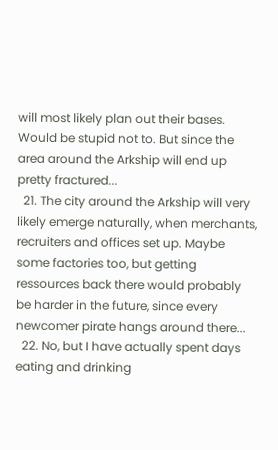will most likely plan out their bases. Would be stupid not to. But since the area around the Arkship will end up pretty fractured...
  21. The city around the Arkship will very likely emerge naturally, when merchants, recruiters and offices set up. Maybe some factories too, but getting ressources back there would probably be harder in the future, since every newcomer pirate hangs around there...
  22. No, but I have actually spent days eating and drinking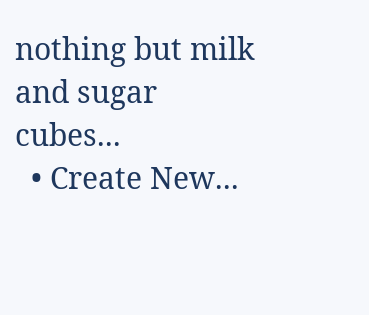nothing but milk and sugar cubes...
  • Create New...